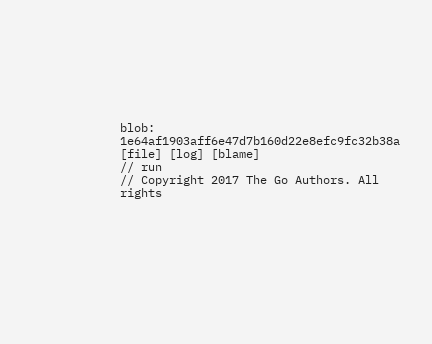blob: 1e64af1903aff6e47d7b160d22e8efc9fc32b38a [file] [log] [blame]
// run
// Copyright 2017 The Go Authors. All rights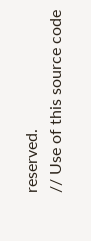reserved.
// Use of this source code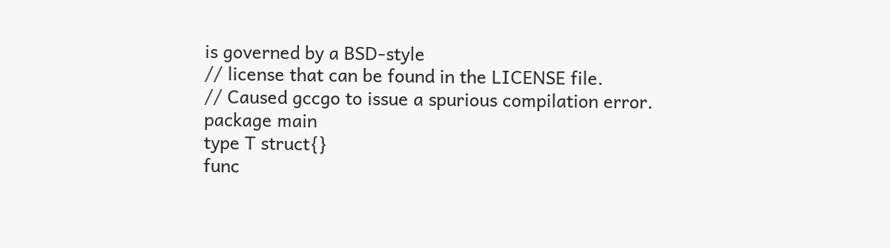is governed by a BSD-style
// license that can be found in the LICENSE file.
// Caused gccgo to issue a spurious compilation error.
package main
type T struct{}
func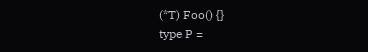(*T) Foo() {}
type P =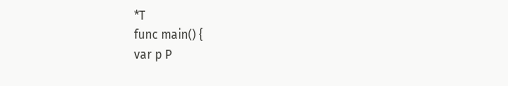*T
func main() {
var p P